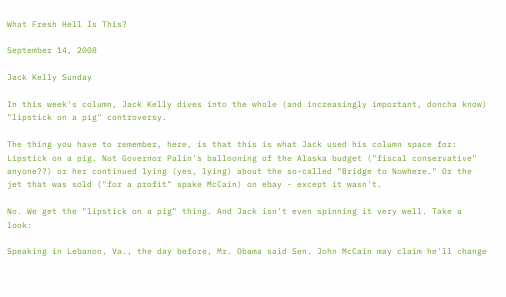What Fresh Hell Is This?

September 14, 2008

Jack Kelly Sunday

In this week's column, Jack Kelly dives into the whole (and increasingly important, doncha know) "lipstick on a pig" controversy.

The thing you have to remember, here, is that this is what Jack used his column space for: Lipstick on a pig. Not Governor Palin's ballooning of the Alaska budget ("fiscal conservative" anyone??) or her continued lying (yes, lying) about the so-called "Bridge to Nowhere." Or the jet that was sold ("for a profit" spake McCain) on ebay - except it wasn't.

No. We get the "lipstick on a pig" thing. And Jack isn't even spinning it very well. Take a look:

Speaking in Lebanon, Va., the day before, Mr. Obama said Sen. John McCain may claim he'll change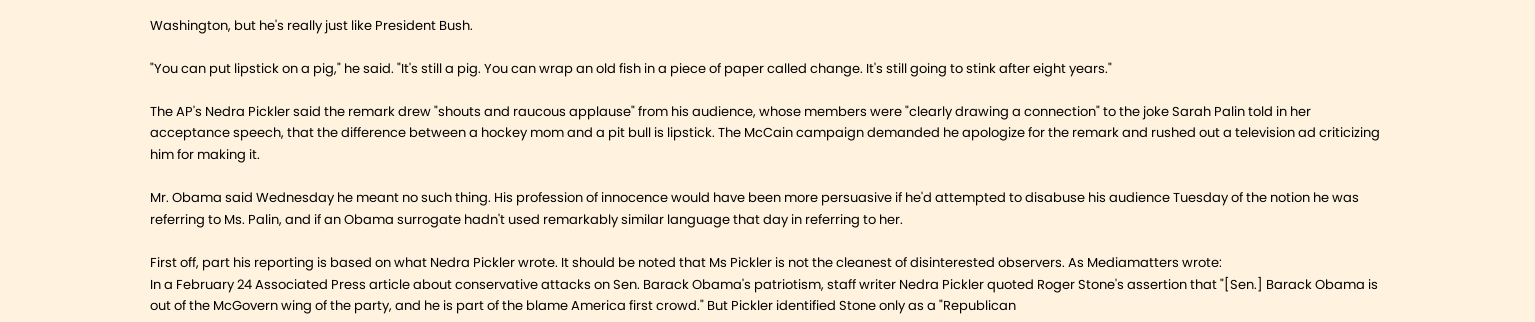Washington, but he's really just like President Bush.

"You can put lipstick on a pig," he said. "It's still a pig. You can wrap an old fish in a piece of paper called change. It's still going to stink after eight years."

The AP's Nedra Pickler said the remark drew "shouts and raucous applause" from his audience, whose members were "clearly drawing a connection" to the joke Sarah Palin told in her acceptance speech, that the difference between a hockey mom and a pit bull is lipstick. The McCain campaign demanded he apologize for the remark and rushed out a television ad criticizing him for making it.

Mr. Obama said Wednesday he meant no such thing. His profession of innocence would have been more persuasive if he'd attempted to disabuse his audience Tuesday of the notion he was referring to Ms. Palin, and if an Obama surrogate hadn't used remarkably similar language that day in referring to her.

First off, part his reporting is based on what Nedra Pickler wrote. It should be noted that Ms Pickler is not the cleanest of disinterested observers. As Mediamatters wrote:
In a February 24 Associated Press article about conservative attacks on Sen. Barack Obama's patriotism, staff writer Nedra Pickler quoted Roger Stone's assertion that "[Sen.] Barack Obama is out of the McGovern wing of the party, and he is part of the blame America first crowd." But Pickler identified Stone only as a "Republican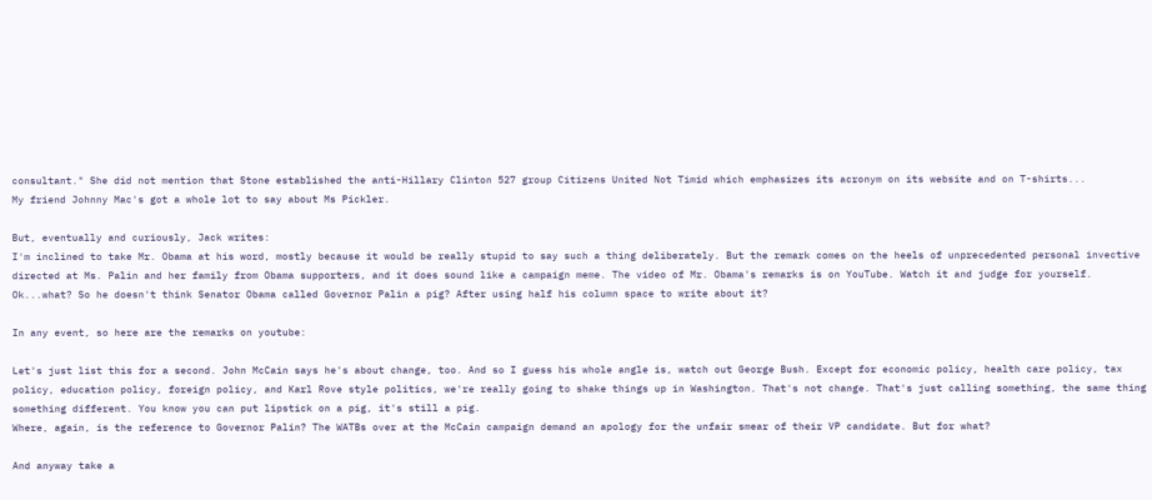consultant." She did not mention that Stone established the anti-Hillary Clinton 527 group Citizens United Not Timid which emphasizes its acronym on its website and on T-shirts...
My friend Johnny Mac's got a whole lot to say about Ms Pickler.

But, eventually and curiously, Jack writes:
I'm inclined to take Mr. Obama at his word, mostly because it would be really stupid to say such a thing deliberately. But the remark comes on the heels of unprecedented personal invective directed at Ms. Palin and her family from Obama supporters, and it does sound like a campaign meme. The video of Mr. Obama's remarks is on YouTube. Watch it and judge for yourself.
Ok...what? So he doesn't think Senator Obama called Governor Palin a pig? After using half his column space to write about it?

In any event, so here are the remarks on youtube:

Let's just list this for a second. John McCain says he's about change, too. And so I guess his whole angle is, watch out George Bush. Except for economic policy, health care policy, tax policy, education policy, foreign policy, and Karl Rove style politics, we're really going to shake things up in Washington. That's not change. That's just calling something, the same thing something different. You know you can put lipstick on a pig, it's still a pig.
Where, again, is the reference to Governor Palin? The WATBs over at the McCain campaign demand an apology for the unfair smear of their VP candidate. But for what?

And anyway take a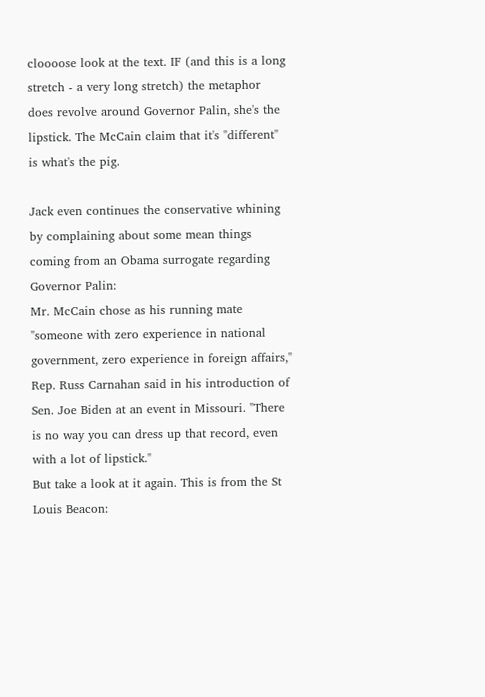cloooose look at the text. IF (and this is a long stretch - a very long stretch) the metaphor does revolve around Governor Palin, she's the lipstick. The McCain claim that it's "different" is what's the pig.

Jack even continues the conservative whining by complaining about some mean things coming from an Obama surrogate regarding Governor Palin:
Mr. McCain chose as his running mate "someone with zero experience in national government, zero experience in foreign affairs," Rep. Russ Carnahan said in his introduction of Sen. Joe Biden at an event in Missouri. "There is no way you can dress up that record, even with a lot of lipstick."
But take a look at it again. This is from the St Louis Beacon: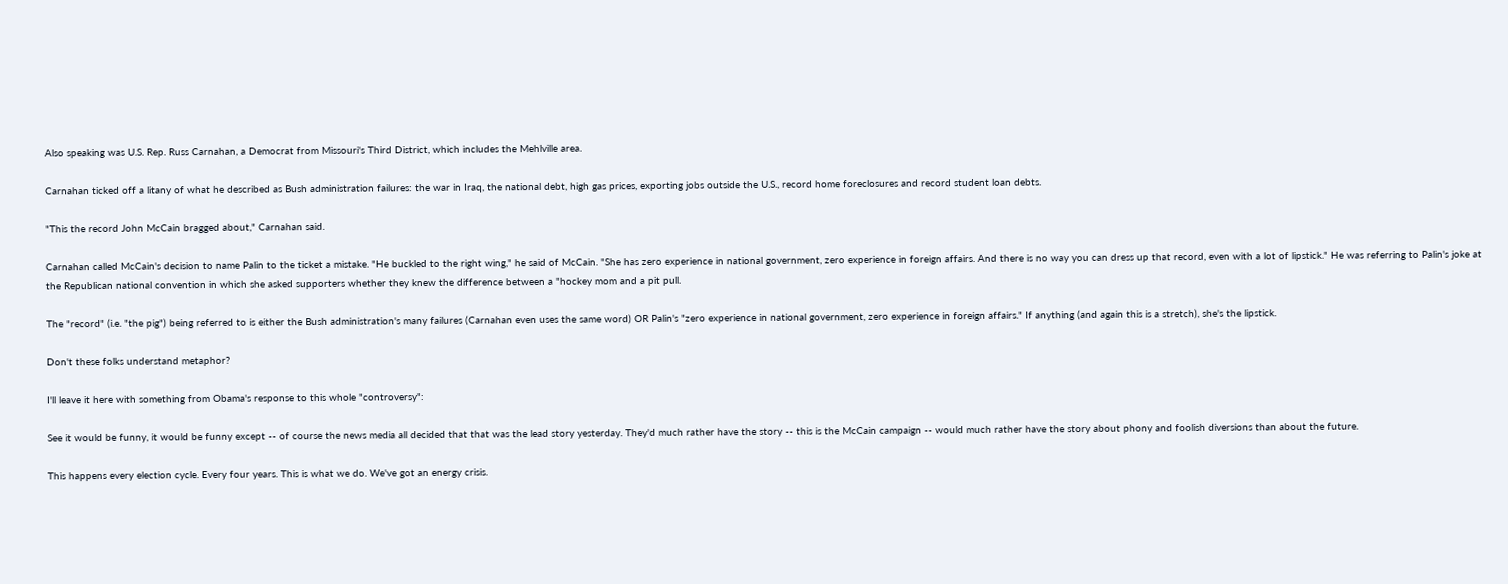Also speaking was U.S. Rep. Russ Carnahan, a Democrat from Missouri's Third District, which includes the Mehlville area.

Carnahan ticked off a litany of what he described as Bush administration failures: the war in Iraq, the national debt, high gas prices, exporting jobs outside the U.S., record home foreclosures and record student loan debts.

"This the record John McCain bragged about," Carnahan said.

Carnahan called McCain's decision to name Palin to the ticket a mistake. "He buckled to the right wing," he said of McCain. "She has zero experience in national government, zero experience in foreign affairs. And there is no way you can dress up that record, even with a lot of lipstick." He was referring to Palin's joke at the Republican national convention in which she asked supporters whether they knew the difference between a "hockey mom and a pit pull.

The "record" (i.e. "the pig") being referred to is either the Bush administration's many failures (Carnahan even uses the same word) OR Palin's "zero experience in national government, zero experience in foreign affairs." If anything (and again this is a stretch), she's the lipstick.

Don't these folks understand metaphor?

I'll leave it here with something from Obama's response to this whole "controversy":

See it would be funny, it would be funny except -- of course the news media all decided that that was the lead story yesterday. They'd much rather have the story -- this is the McCain campaign -- would much rather have the story about phony and foolish diversions than about the future.

This happens every election cycle. Every four years. This is what we do. We've got an energy crisis.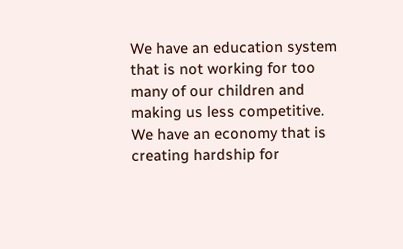We have an education system that is not working for too many of our children and making us less competitive. We have an economy that is creating hardship for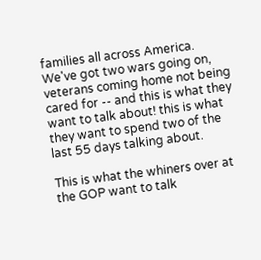families all across America. We've got two wars going on, veterans coming home not being cared for -- and this is what they want to talk about! this is what they want to spend two of the last 55 days talking about.

This is what the whiners over at the GOP want to talk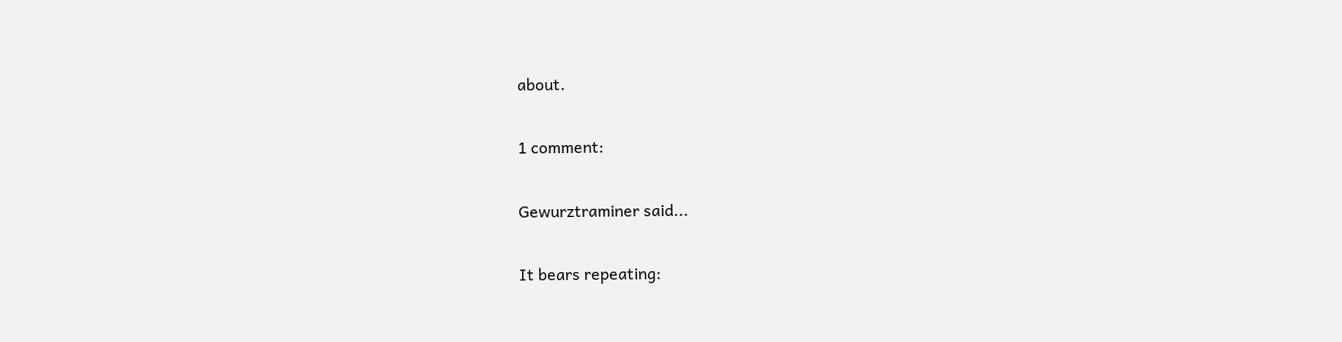about.

1 comment:

Gewurztraminer said...

It bears repeating: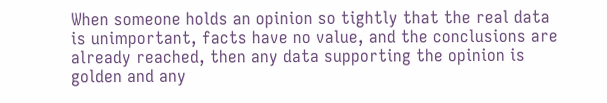When someone holds an opinion so tightly that the real data is unimportant, facts have no value, and the conclusions are already reached, then any data supporting the opinion is golden and any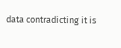data contradicting it is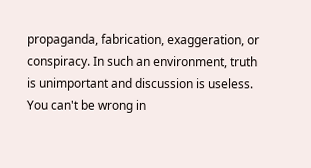propaganda, fabrication, exaggeration, or conspiracy. In such an environment, truth is unimportant and discussion is useless. You can't be wrong in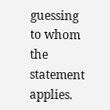guessing to whom the statement applies.